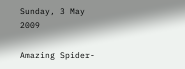Sunday, 3 May 2009

Amazing Spider-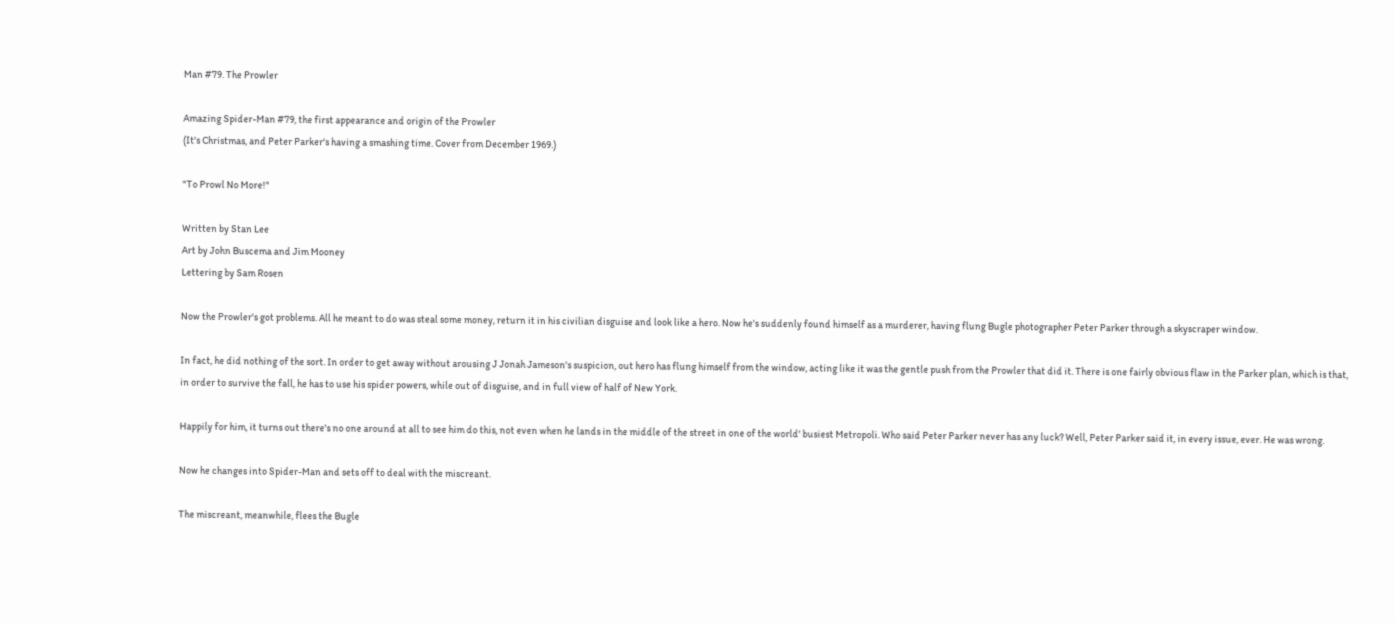Man #79. The Prowler

Amazing Spider-Man #79, the first appearance and origin of the Prowler
(It's Christmas, and Peter Parker's having a smashing time. Cover from December 1969.)

"To Prowl No More!"

Written by Stan Lee
Art by John Buscema and Jim Mooney
Lettering by Sam Rosen

Now the Prowler's got problems. All he meant to do was steal some money, return it in his civilian disguise and look like a hero. Now he's suddenly found himself as a murderer, having flung Bugle photographer Peter Parker through a skyscraper window.

In fact, he did nothing of the sort. In order to get away without arousing J Jonah Jameson's suspicion, out hero has flung himself from the window, acting like it was the gentle push from the Prowler that did it. There is one fairly obvious flaw in the Parker plan, which is that, in order to survive the fall, he has to use his spider powers, while out of disguise, and in full view of half of New York.

Happily for him, it turns out there's no one around at all to see him do this, not even when he lands in the middle of the street in one of the world' busiest Metropoli. Who said Peter Parker never has any luck? Well, Peter Parker said it, in every issue, ever. He was wrong.

Now he changes into Spider-Man and sets off to deal with the miscreant.

The miscreant, meanwhile, flees the Bugle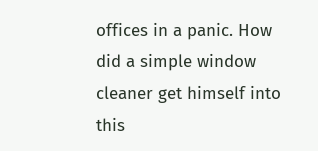offices in a panic. How did a simple window cleaner get himself into this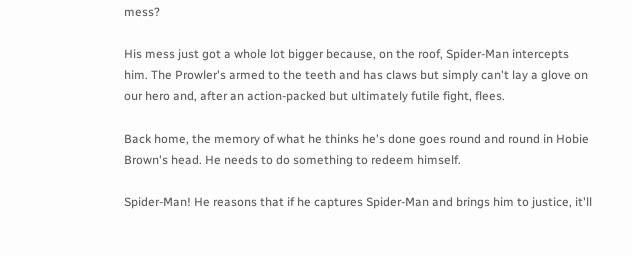mess?

His mess just got a whole lot bigger because, on the roof, Spider-Man intercepts him. The Prowler's armed to the teeth and has claws but simply can't lay a glove on our hero and, after an action-packed but ultimately futile fight, flees.

Back home, the memory of what he thinks he's done goes round and round in Hobie Brown's head. He needs to do something to redeem himself.

Spider-Man! He reasons that if he captures Spider-Man and brings him to justice, it'll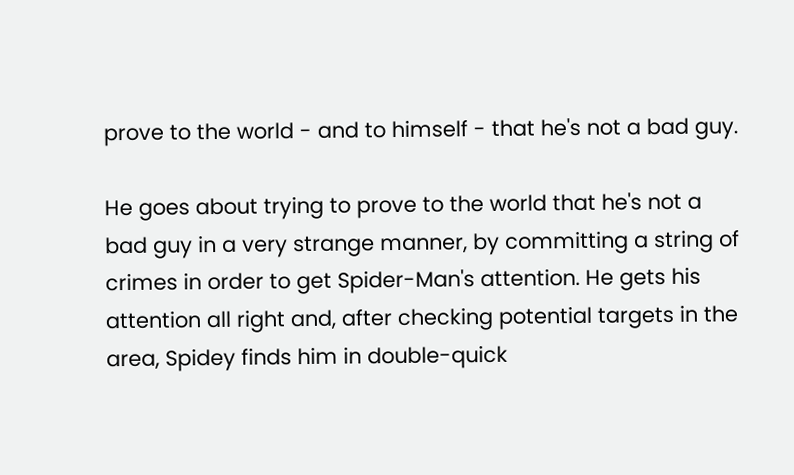prove to the world - and to himself - that he's not a bad guy.

He goes about trying to prove to the world that he's not a bad guy in a very strange manner, by committing a string of crimes in order to get Spider-Man's attention. He gets his attention all right and, after checking potential targets in the area, Spidey finds him in double-quick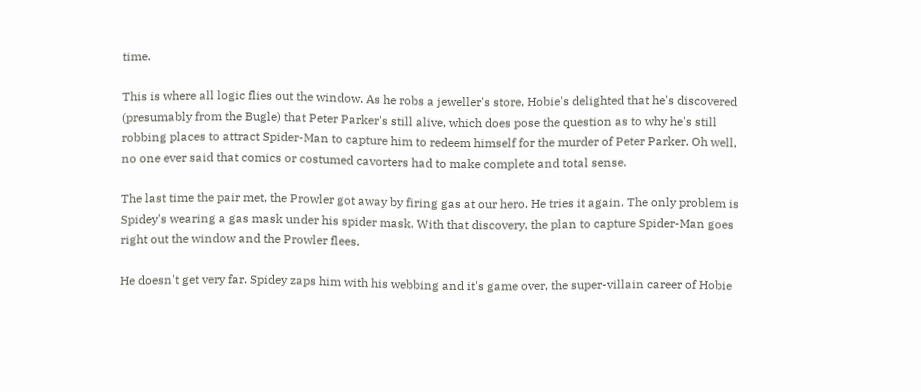time.

This is where all logic flies out the window. As he robs a jeweller's store, Hobie's delighted that he's discovered (presumably from the Bugle) that Peter Parker's still alive, which does pose the question as to why he's still robbing places to attract Spider-Man to capture him to redeem himself for the murder of Peter Parker. Oh well, no one ever said that comics or costumed cavorters had to make complete and total sense.

The last time the pair met, the Prowler got away by firing gas at our hero. He tries it again. The only problem is Spidey's wearing a gas mask under his spider mask. With that discovery, the plan to capture Spider-Man goes right out the window and the Prowler flees.

He doesn't get very far. Spidey zaps him with his webbing and it's game over, the super-villain career of Hobie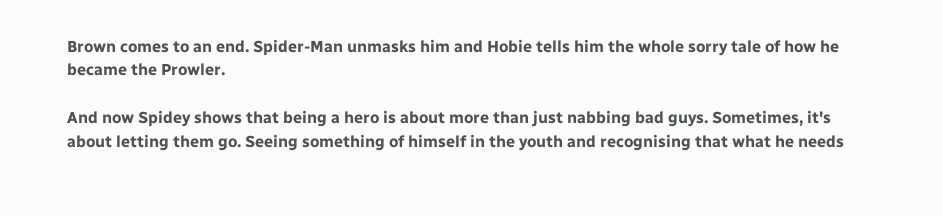Brown comes to an end. Spider-Man unmasks him and Hobie tells him the whole sorry tale of how he became the Prowler.

And now Spidey shows that being a hero is about more than just nabbing bad guys. Sometimes, it's about letting them go. Seeing something of himself in the youth and recognising that what he needs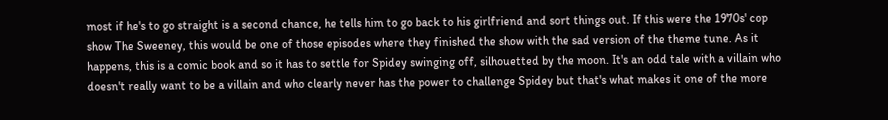most if he's to go straight is a second chance, he tells him to go back to his girlfriend and sort things out. If this were the 1970s' cop show The Sweeney, this would be one of those episodes where they finished the show with the sad version of the theme tune. As it happens, this is a comic book and so it has to settle for Spidey swinging off, silhouetted by the moon. It's an odd tale with a villain who doesn't really want to be a villain and who clearly never has the power to challenge Spidey but that's what makes it one of the more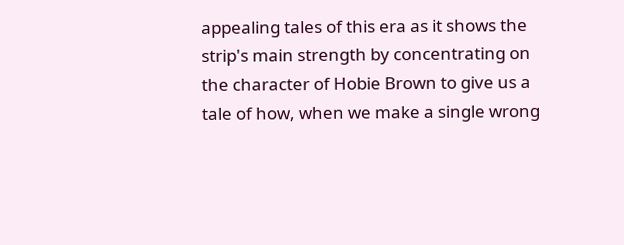appealing tales of this era as it shows the strip's main strength by concentrating on the character of Hobie Brown to give us a tale of how, when we make a single wrong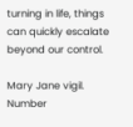turning in life, things can quickly escalate beyond our control.

Mary Jane vigil.
Number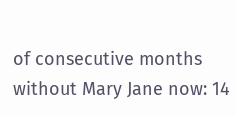of consecutive months without Mary Jane now: 14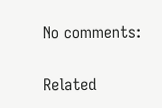No comments:


Related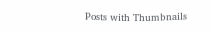Posts with Thumbnails